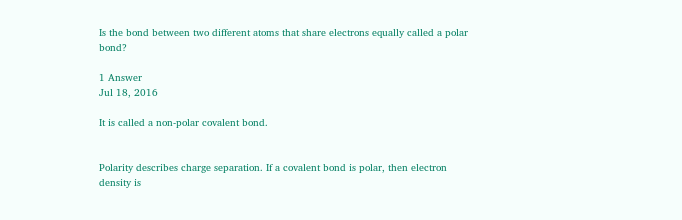Is the bond between two different atoms that share electrons equally called a polar bond?

1 Answer
Jul 18, 2016

It is called a non-polar covalent bond.


Polarity describes charge separation. If a covalent bond is polar, then electron density is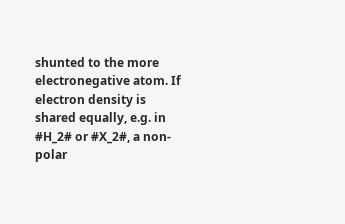shunted to the more electronegative atom. If electron density is shared equally, e.g. in #H_2# or #X_2#, a non-polar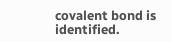covalent bond is identified.